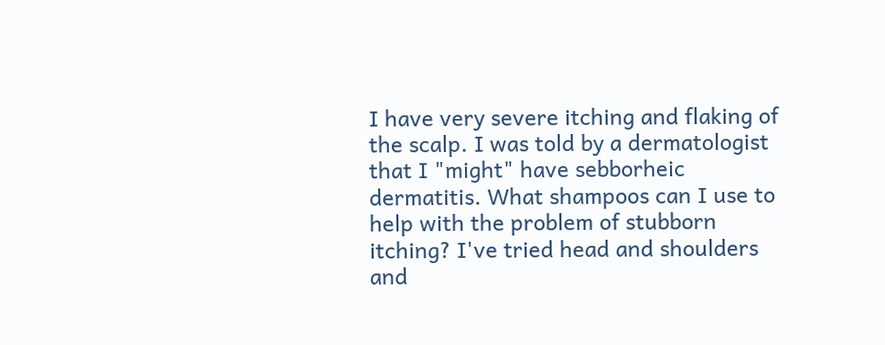I have very severe itching and flaking of the scalp. I was told by a dermatologist that I "might" have sebborheic dermatitis. What shampoos can I use to help with the problem of stubborn itching? I've tried head and shoulders and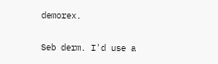demorex.

Seb derm. I'd use a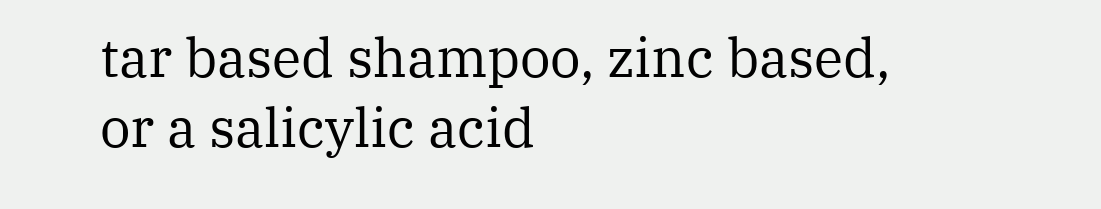tar based shampoo, zinc based, or a salicylic acid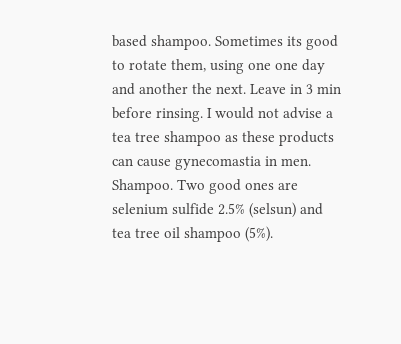based shampoo. Sometimes its good to rotate them, using one one day and another the next. Leave in 3 min before rinsing. I would not advise a tea tree shampoo as these products can cause gynecomastia in men.
Shampoo. Two good ones are selenium sulfide 2.5% (selsun) and tea tree oil shampoo (5%).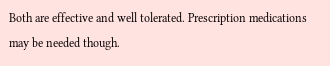Both are effective and well tolerated. Prescription medications may be needed though.